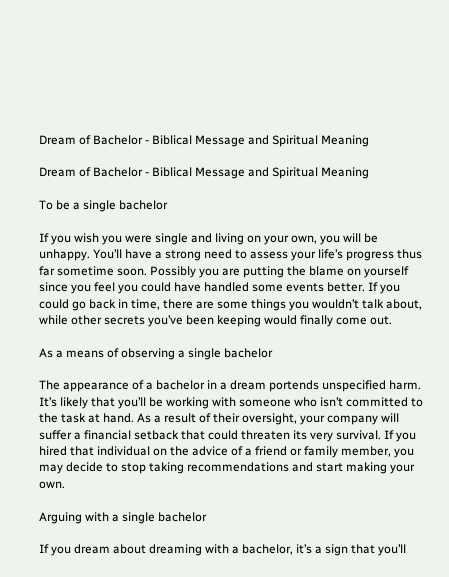Dream of Bachelor - Biblical Message and Spiritual Meaning

Dream of Bachelor - Biblical Message and Spiritual Meaning

To be a single bachelor

If you wish you were single and living on your own, you will be unhappy. You’ll have a strong need to assess your life’s progress thus far sometime soon. Possibly you are putting the blame on yourself since you feel you could have handled some events better. If you could go back in time, there are some things you wouldn’t talk about, while other secrets you’ve been keeping would finally come out.

As a means of observing a single bachelor

The appearance of a bachelor in a dream portends unspecified harm. It’s likely that you’ll be working with someone who isn’t committed to the task at hand. As a result of their oversight, your company will suffer a financial setback that could threaten its very survival. If you hired that individual on the advice of a friend or family member, you may decide to stop taking recommendations and start making your own.

Arguing with a single bachelor

If you dream about dreaming with a bachelor, it’s a sign that you’ll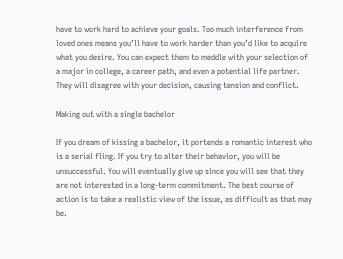have to work hard to achieve your goals. Too much interference from loved ones means you’ll have to work harder than you’d like to acquire what you desire. You can expect them to meddle with your selection of a major in college, a career path, and even a potential life partner. They will disagree with your decision, causing tension and conflict.

Making out with a single bachelor

If you dream of kissing a bachelor, it portends a romantic interest who is a serial fling. If you try to alter their behavior, you will be unsuccessful. You will eventually give up since you will see that they are not interested in a long-term commitment. The best course of action is to take a realistic view of the issue, as difficult as that may be.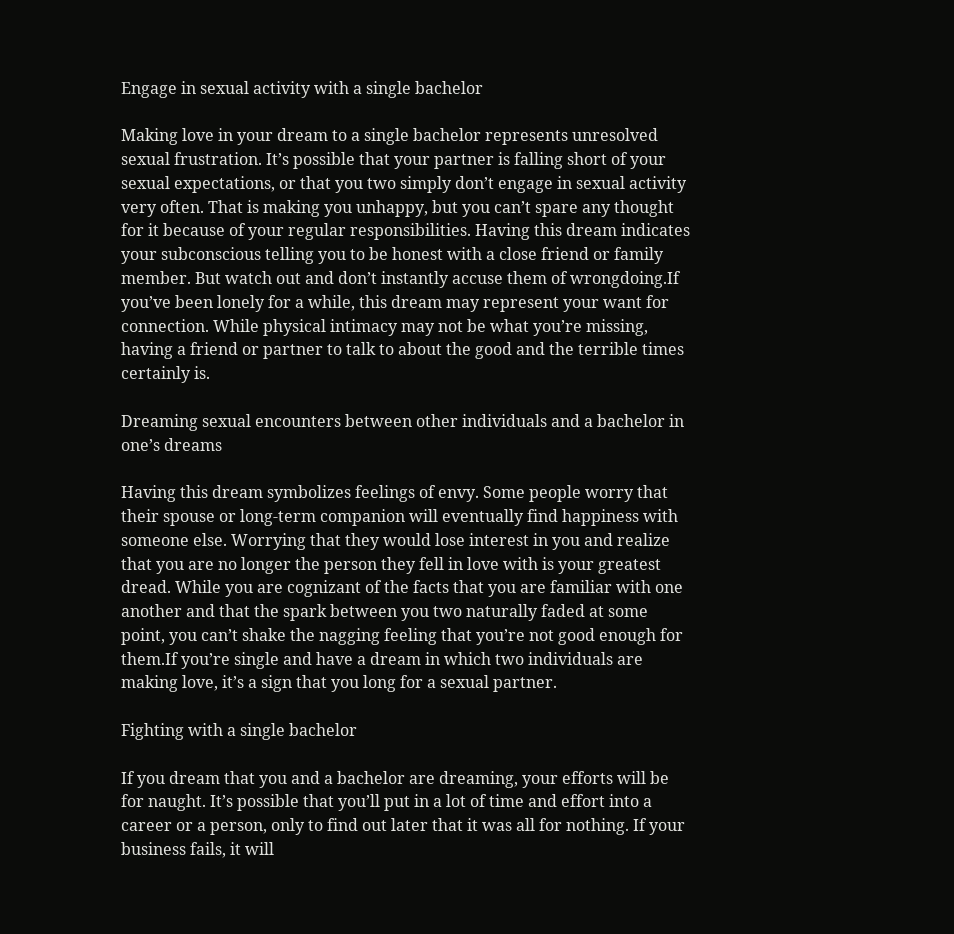Engage in sexual activity with a single bachelor

Making love in your dream to a single bachelor represents unresolved sexual frustration. It’s possible that your partner is falling short of your sexual expectations, or that you two simply don’t engage in sexual activity very often. That is making you unhappy, but you can’t spare any thought for it because of your regular responsibilities. Having this dream indicates your subconscious telling you to be honest with a close friend or family member. But watch out and don’t instantly accuse them of wrongdoing.If you’ve been lonely for a while, this dream may represent your want for connection. While physical intimacy may not be what you’re missing, having a friend or partner to talk to about the good and the terrible times certainly is.

Dreaming sexual encounters between other individuals and a bachelor in one’s dreams

Having this dream symbolizes feelings of envy. Some people worry that their spouse or long-term companion will eventually find happiness with someone else. Worrying that they would lose interest in you and realize that you are no longer the person they fell in love with is your greatest dread. While you are cognizant of the facts that you are familiar with one another and that the spark between you two naturally faded at some point, you can’t shake the nagging feeling that you’re not good enough for them.If you’re single and have a dream in which two individuals are making love, it’s a sign that you long for a sexual partner.

Fighting with a single bachelor

If you dream that you and a bachelor are dreaming, your efforts will be for naught. It’s possible that you’ll put in a lot of time and effort into a career or a person, only to find out later that it was all for nothing. If your business fails, it will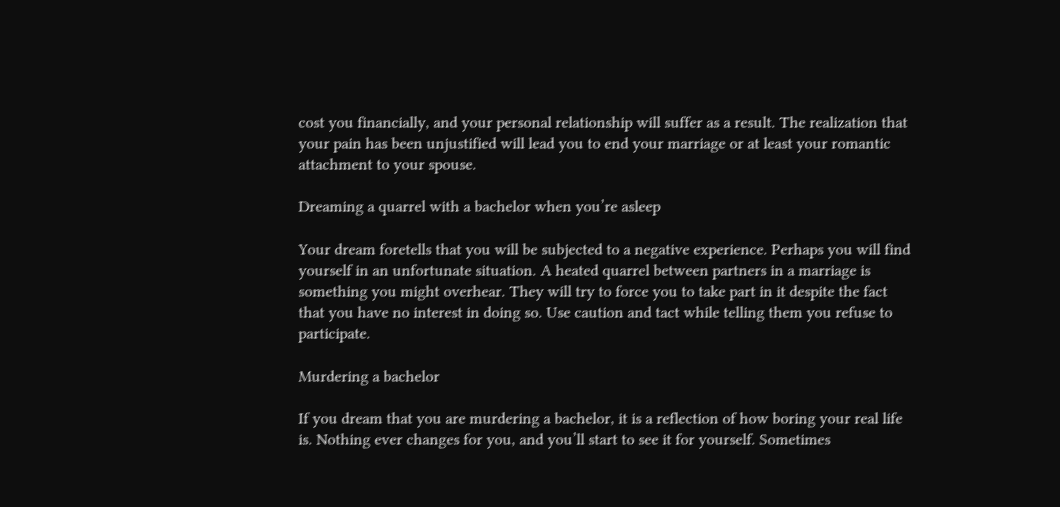cost you financially, and your personal relationship will suffer as a result. The realization that your pain has been unjustified will lead you to end your marriage or at least your romantic attachment to your spouse.

Dreaming a quarrel with a bachelor when you’re asleep

Your dream foretells that you will be subjected to a negative experience. Perhaps you will find yourself in an unfortunate situation. A heated quarrel between partners in a marriage is something you might overhear. They will try to force you to take part in it despite the fact that you have no interest in doing so. Use caution and tact while telling them you refuse to participate.

Murdering a bachelor

If you dream that you are murdering a bachelor, it is a reflection of how boring your real life is. Nothing ever changes for you, and you’ll start to see it for yourself. Sometimes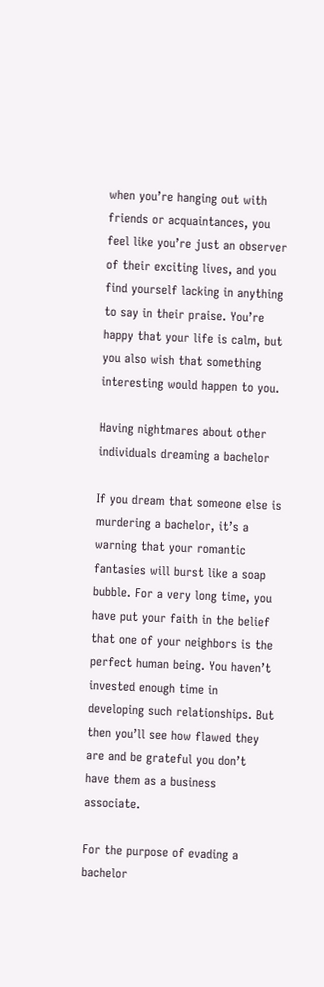when you’re hanging out with friends or acquaintances, you feel like you’re just an observer of their exciting lives, and you find yourself lacking in anything to say in their praise. You’re happy that your life is calm, but you also wish that something interesting would happen to you.

Having nightmares about other individuals dreaming a bachelor

If you dream that someone else is murdering a bachelor, it’s a warning that your romantic fantasies will burst like a soap bubble. For a very long time, you have put your faith in the belief that one of your neighbors is the perfect human being. You haven’t invested enough time in developing such relationships. But then you’ll see how flawed they are and be grateful you don’t have them as a business associate.

For the purpose of evading a bachelor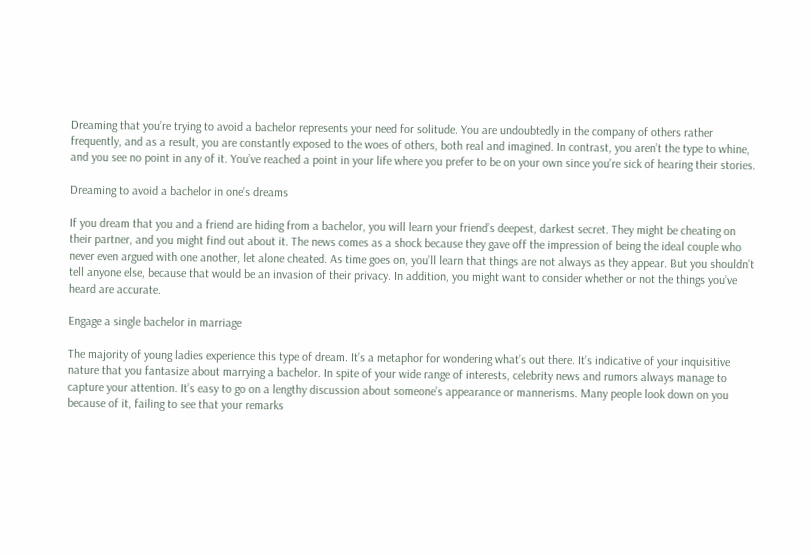Dreaming that you’re trying to avoid a bachelor represents your need for solitude. You are undoubtedly in the company of others rather frequently, and as a result, you are constantly exposed to the woes of others, both real and imagined. In contrast, you aren’t the type to whine, and you see no point in any of it. You’ve reached a point in your life where you prefer to be on your own since you’re sick of hearing their stories.

Dreaming to avoid a bachelor in one’s dreams

If you dream that you and a friend are hiding from a bachelor, you will learn your friend’s deepest, darkest secret. They might be cheating on their partner, and you might find out about it. The news comes as a shock because they gave off the impression of being the ideal couple who never even argued with one another, let alone cheated. As time goes on, you’ll learn that things are not always as they appear. But you shouldn’t tell anyone else, because that would be an invasion of their privacy. In addition, you might want to consider whether or not the things you’ve heard are accurate.

Engage a single bachelor in marriage

The majority of young ladies experience this type of dream. It’s a metaphor for wondering what’s out there. It’s indicative of your inquisitive nature that you fantasize about marrying a bachelor. In spite of your wide range of interests, celebrity news and rumors always manage to capture your attention. It’s easy to go on a lengthy discussion about someone’s appearance or mannerisms. Many people look down on you because of it, failing to see that your remarks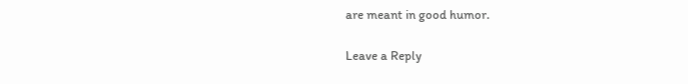are meant in good humor.

Leave a Reply